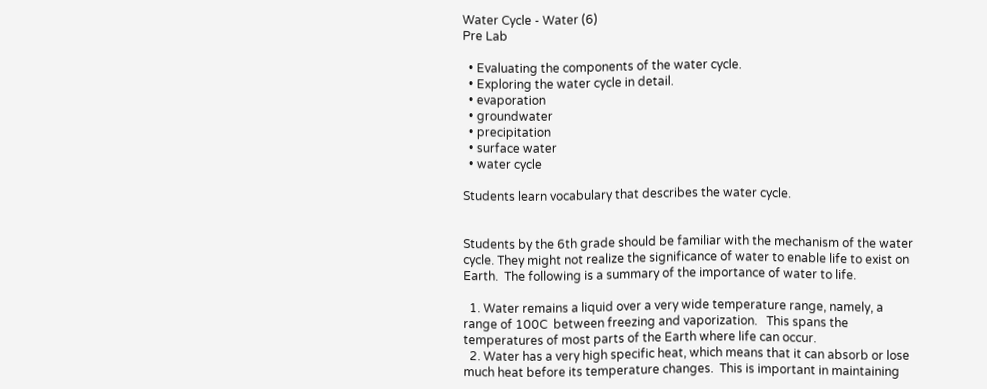Water Cycle - Water (6)
Pre Lab

  • Evaluating the components of the water cycle.
  • Exploring the water cycle in detail.
  • evaporation
  • groundwater
  • precipitation
  • surface water
  • water cycle

Students learn vocabulary that describes the water cycle.


Students by the 6th grade should be familiar with the mechanism of the water cycle. They might not realize the significance of water to enable life to exist on Earth.  The following is a summary of the importance of water to life.

  1. Water remains a liquid over a very wide temperature range, namely, a range of 100C  between freezing and vaporization.   This spans the temperatures of most parts of the Earth where life can occur.
  2. Water has a very high specific heat, which means that it can absorb or lose much heat before its temperature changes.  This is important in maintaining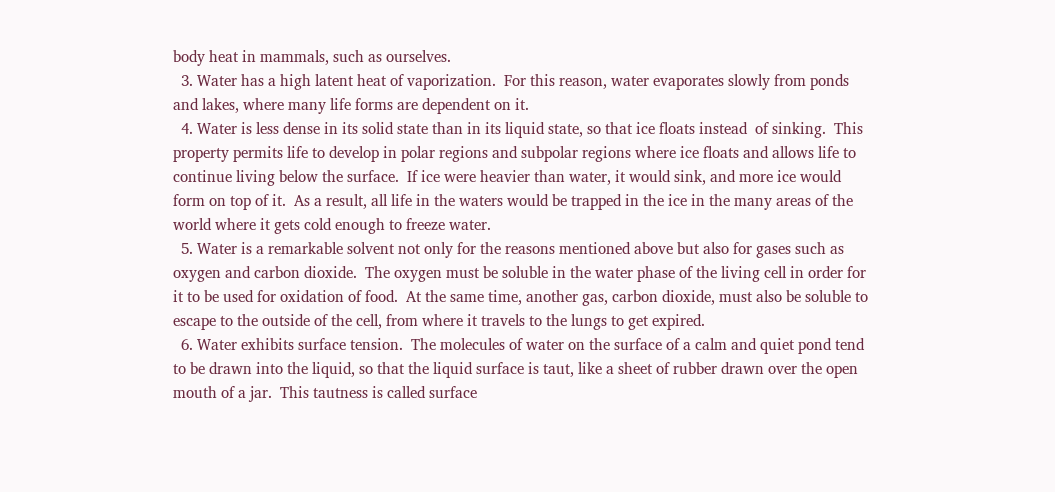body heat in mammals, such as ourselves.
  3. Water has a high latent heat of vaporization.  For this reason, water evaporates slowly from ponds and lakes, where many life forms are dependent on it.
  4. Water is less dense in its solid state than in its liquid state, so that ice floats instead  of sinking.  This property permits life to develop in polar regions and subpolar regions where ice floats and allows life to continue living below the surface.  If ice were heavier than water, it would sink, and more ice would form on top of it.  As a result, all life in the waters would be trapped in the ice in the many areas of the world where it gets cold enough to freeze water.
  5. Water is a remarkable solvent not only for the reasons mentioned above but also for gases such as oxygen and carbon dioxide.  The oxygen must be soluble in the water phase of the living cell in order for it to be used for oxidation of food.  At the same time, another gas, carbon dioxide, must also be soluble to escape to the outside of the cell, from where it travels to the lungs to get expired.
  6. Water exhibits surface tension.  The molecules of water on the surface of a calm and quiet pond tend to be drawn into the liquid, so that the liquid surface is taut, like a sheet of rubber drawn over the open mouth of a jar.  This tautness is called surface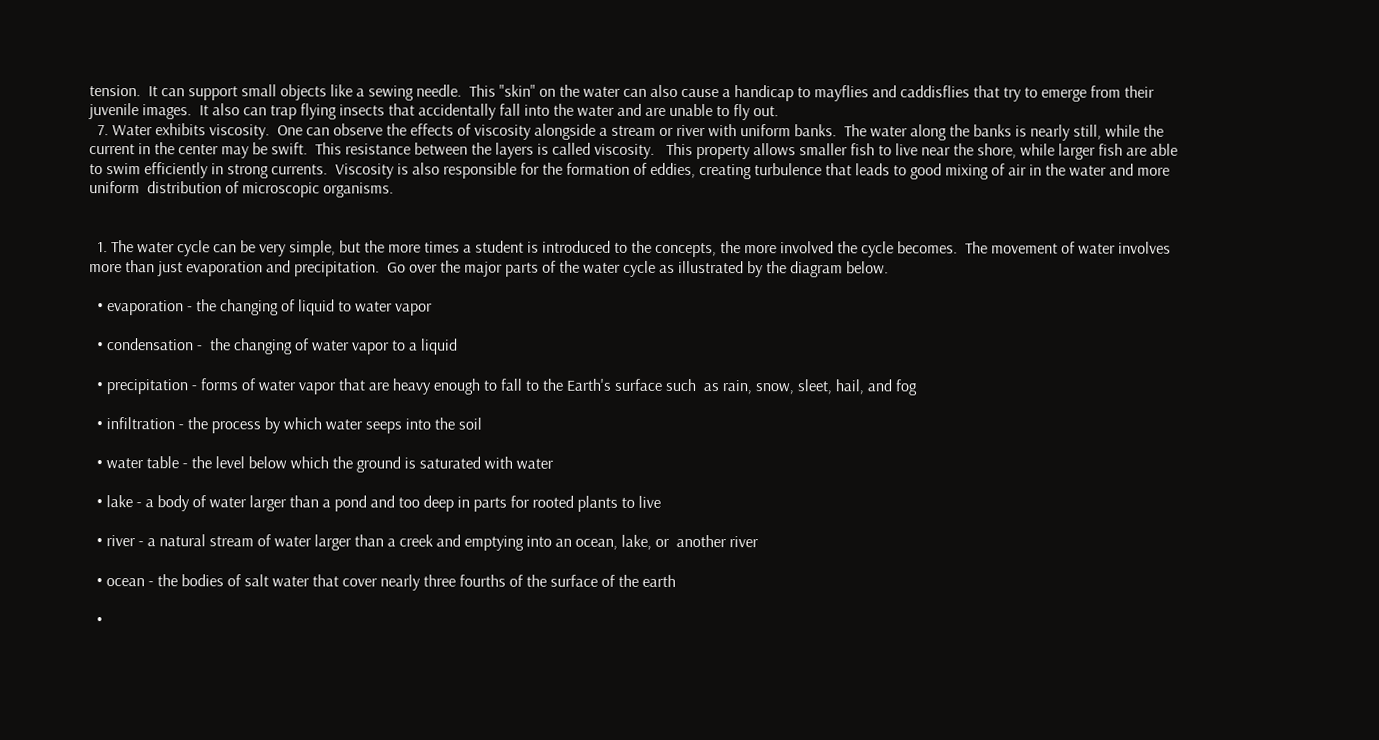tension.  It can support small objects like a sewing needle.  This "skin" on the water can also cause a handicap to mayflies and caddisflies that try to emerge from their juvenile images.  It also can trap flying insects that accidentally fall into the water and are unable to fly out.
  7. Water exhibits viscosity.  One can observe the effects of viscosity alongside a stream or river with uniform banks.  The water along the banks is nearly still, while the current in the center may be swift.  This resistance between the layers is called viscosity.   This property allows smaller fish to live near the shore, while larger fish are able to swim efficiently in strong currents.  Viscosity is also responsible for the formation of eddies, creating turbulence that leads to good mixing of air in the water and more uniform  distribution of microscopic organisms.


  1. The water cycle can be very simple, but the more times a student is introduced to the concepts, the more involved the cycle becomes.  The movement of water involves more than just evaporation and precipitation.  Go over the major parts of the water cycle as illustrated by the diagram below.

  • evaporation - the changing of liquid to water vapor

  • condensation -  the changing of water vapor to a liquid

  • precipitation - forms of water vapor that are heavy enough to fall to the Earth's surface such  as rain, snow, sleet, hail, and fog

  • infiltration - the process by which water seeps into the soil

  • water table - the level below which the ground is saturated with water

  • lake - a body of water larger than a pond and too deep in parts for rooted plants to live

  • river - a natural stream of water larger than a creek and emptying into an ocean, lake, or  another river

  • ocean - the bodies of salt water that cover nearly three fourths of the surface of the earth

  •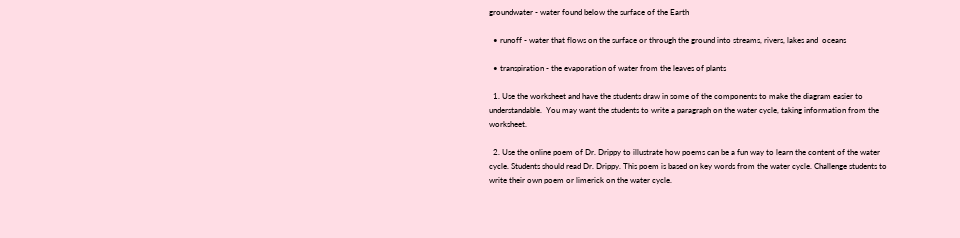groundwater - water found below the surface of the Earth

  • runoff - water that flows on the surface or through the ground into streams, rivers, lakes and  oceans

  • transpiration - the evaporation of water from the leaves of plants

  1. Use the worksheet and have the students draw in some of the components to make the diagram easier to understandable.  You may want the students to write a paragraph on the water cycle, taking information from the worksheet.

  2. Use the online poem of Dr. Drippy to illustrate how poems can be a fun way to learn the content of the water cycle. Students should read Dr. Drippy. This poem is based on key words from the water cycle. Challenge students to write their own poem or limerick on the water cycle.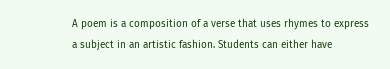A poem is a composition of a verse that uses rhymes to express a subject in an artistic fashion. Students can either have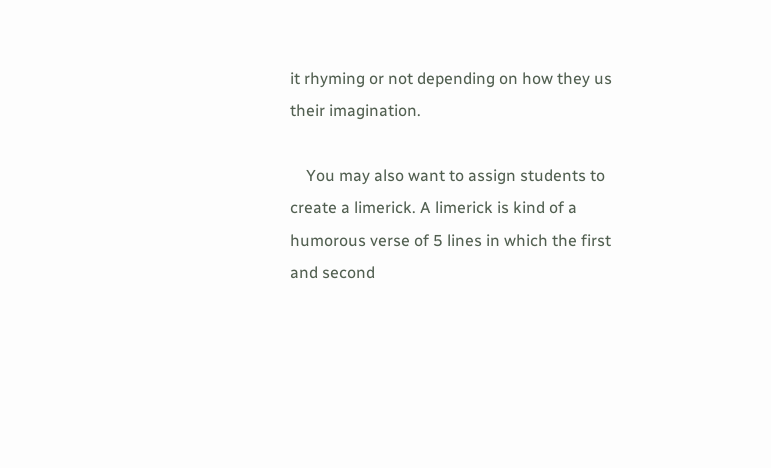it rhyming or not depending on how they us their imagination.

    You may also want to assign students to create a limerick. A limerick is kind of a humorous verse of 5 lines in which the first and second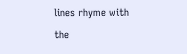lines rhyme with the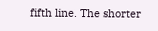fifth line. The shorter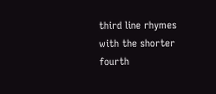third line rhymes with the shorter fourth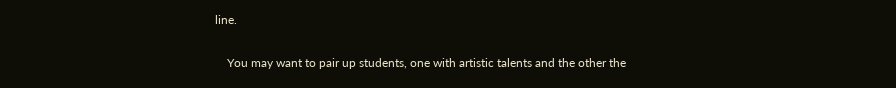line.

    You may want to pair up students, one with artistic talents and the other the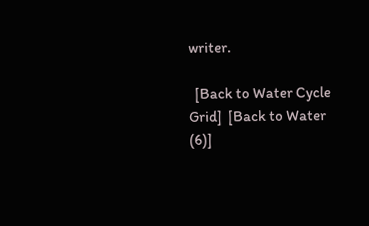writer.

  [Back to Water Cycle Grid]  [Back to Water (6)]